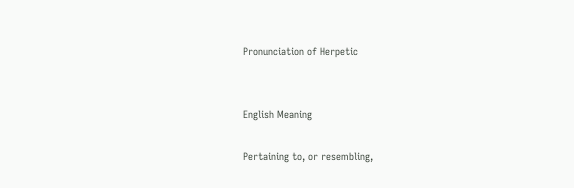Pronunciation of Herpetic


English Meaning

Pertaining to, or resembling,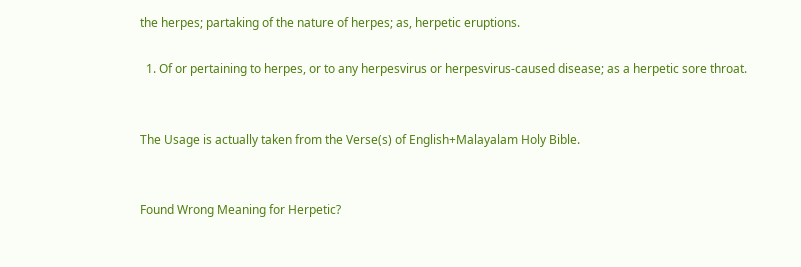the herpes; partaking of the nature of herpes; as, herpetic eruptions.

  1. Of or pertaining to herpes, or to any herpesvirus or herpesvirus-caused disease; as a herpetic sore throat.


The Usage is actually taken from the Verse(s) of English+Malayalam Holy Bible.


Found Wrong Meaning for Herpetic?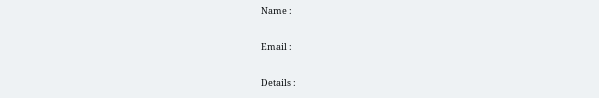Name :

Email :

Details :